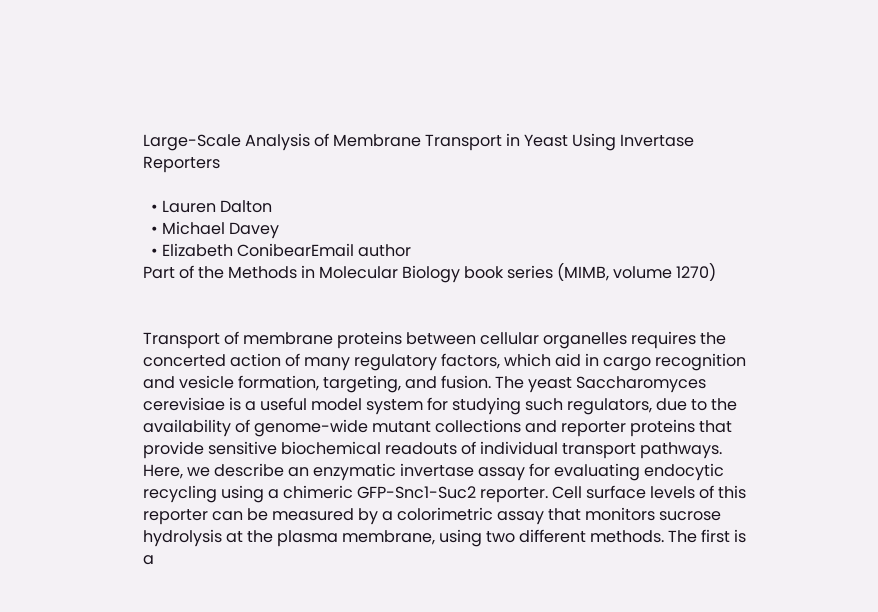Large-Scale Analysis of Membrane Transport in Yeast Using Invertase Reporters

  • Lauren Dalton
  • Michael Davey
  • Elizabeth ConibearEmail author
Part of the Methods in Molecular Biology book series (MIMB, volume 1270)


Transport of membrane proteins between cellular organelles requires the concerted action of many regulatory factors, which aid in cargo recognition and vesicle formation, targeting, and fusion. The yeast Saccharomyces cerevisiae is a useful model system for studying such regulators, due to the availability of genome-wide mutant collections and reporter proteins that provide sensitive biochemical readouts of individual transport pathways. Here, we describe an enzymatic invertase assay for evaluating endocytic recycling using a chimeric GFP-Snc1-Suc2 reporter. Cell surface levels of this reporter can be measured by a colorimetric assay that monitors sucrose hydrolysis at the plasma membrane, using two different methods. The first is a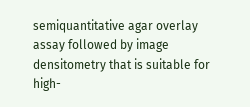semiquantitative agar overlay assay followed by image densitometry that is suitable for high-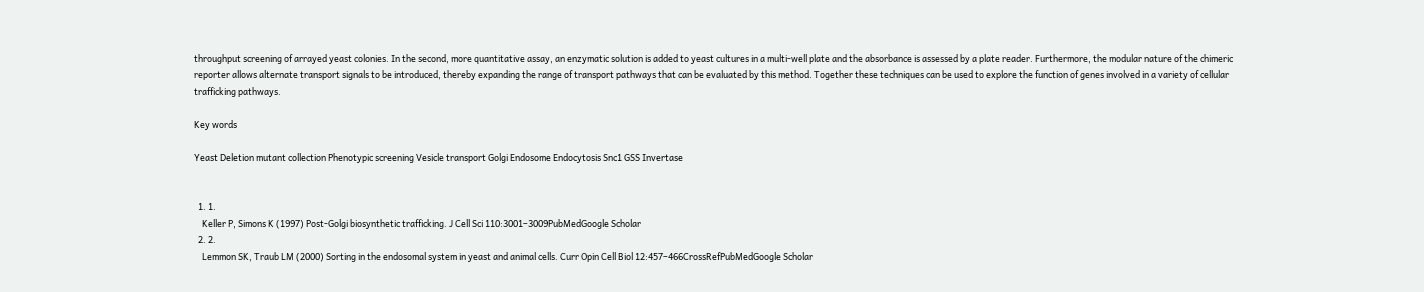throughput screening of arrayed yeast colonies. In the second, more quantitative assay, an enzymatic solution is added to yeast cultures in a multi-well plate and the absorbance is assessed by a plate reader. Furthermore, the modular nature of the chimeric reporter allows alternate transport signals to be introduced, thereby expanding the range of transport pathways that can be evaluated by this method. Together these techniques can be used to explore the function of genes involved in a variety of cellular trafficking pathways.

Key words

Yeast Deletion mutant collection Phenotypic screening Vesicle transport Golgi Endosome Endocytosis Snc1 GSS Invertase


  1. 1.
    Keller P, Simons K (1997) Post-Golgi biosynthetic trafficking. J Cell Sci 110:3001–3009PubMedGoogle Scholar
  2. 2.
    Lemmon SK, Traub LM (2000) Sorting in the endosomal system in yeast and animal cells. Curr Opin Cell Biol 12:457–466CrossRefPubMedGoogle Scholar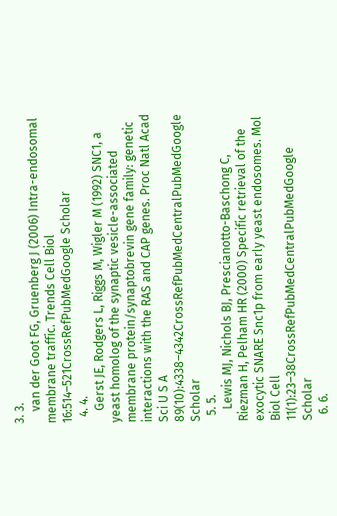3. 3.
    van der Goot FG, Gruenberg J (2006) Intra-endosomal membrane traffic. Trends Cell Biol 16:514–521CrossRefPubMedGoogle Scholar
  4. 4.
    Gerst JE, Rodgers L, Riggs M, Wigler M (1992) SNC1, a yeast homolog of the synaptic vesicle-associated membrane protein/synaptobrevin gene family: genetic interactions with the RAS and CAP genes. Proc Natl Acad Sci U S A 89(10):4338–4342CrossRefPubMedCentralPubMedGoogle Scholar
  5. 5.
    Lewis MJ, Nichols BJ, Prescianotto-Baschong C, Riezman H, Pelham HR (2000) Specific retrieval of the exocytic SNARE Snc1p from early yeast endosomes. Mol Biol Cell 11(1):23–38CrossRefPubMedCentralPubMedGoogle Scholar
  6. 6.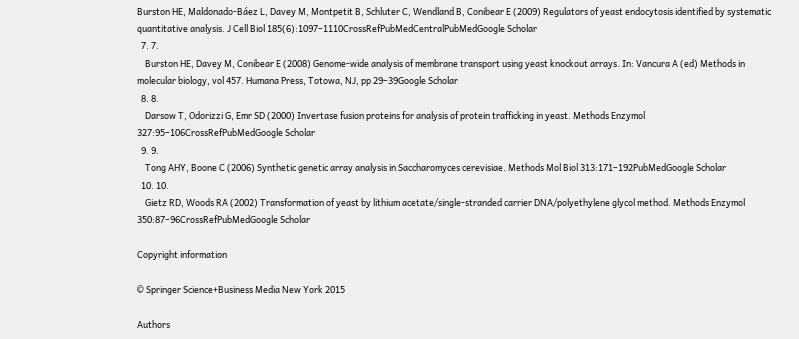Burston HE, Maldonado-Báez L, Davey M, Montpetit B, Schluter C, Wendland B, Conibear E (2009) Regulators of yeast endocytosis identified by systematic quantitative analysis. J Cell Biol 185(6):1097–1110CrossRefPubMedCentralPubMedGoogle Scholar
  7. 7.
    Burston HE, Davey M, Conibear E (2008) Genome-wide analysis of membrane transport using yeast knockout arrays. In: Vancura A (ed) Methods in molecular biology, vol 457. Humana Press, Totowa, NJ, pp 29–39Google Scholar
  8. 8.
    Darsow T, Odorizzi G, Emr SD (2000) Invertase fusion proteins for analysis of protein trafficking in yeast. Methods Enzymol 327:95–106CrossRefPubMedGoogle Scholar
  9. 9.
    Tong AHY, Boone C (2006) Synthetic genetic array analysis in Saccharomyces cerevisiae. Methods Mol Biol 313:171–192PubMedGoogle Scholar
  10. 10.
    Gietz RD, Woods RA (2002) Transformation of yeast by lithium acetate/single-stranded carrier DNA/polyethylene glycol method. Methods Enzymol 350:87–96CrossRefPubMedGoogle Scholar

Copyright information

© Springer Science+Business Media New York 2015

Authors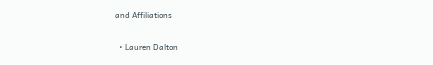and Affiliations

  • Lauren Dalton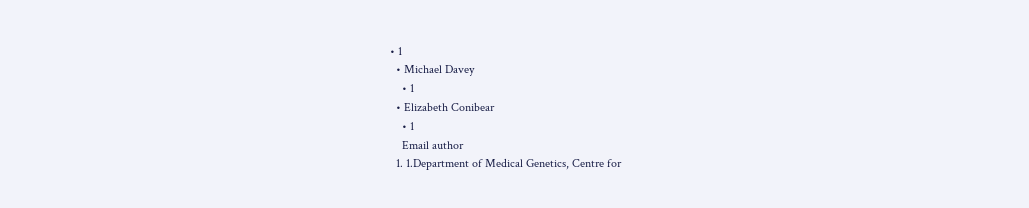• 1
  • Michael Davey
    • 1
  • Elizabeth Conibear
    • 1
    Email author
  1. 1.Department of Medical Genetics, Centre for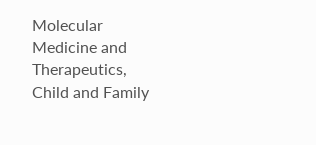Molecular Medicine and Therapeutics, Child and Family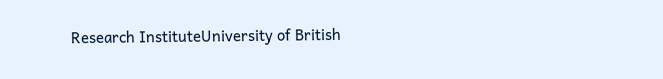Research InstituteUniversity of British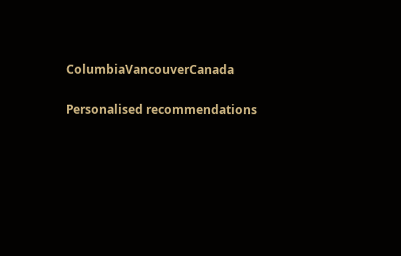ColumbiaVancouverCanada

Personalised recommendations